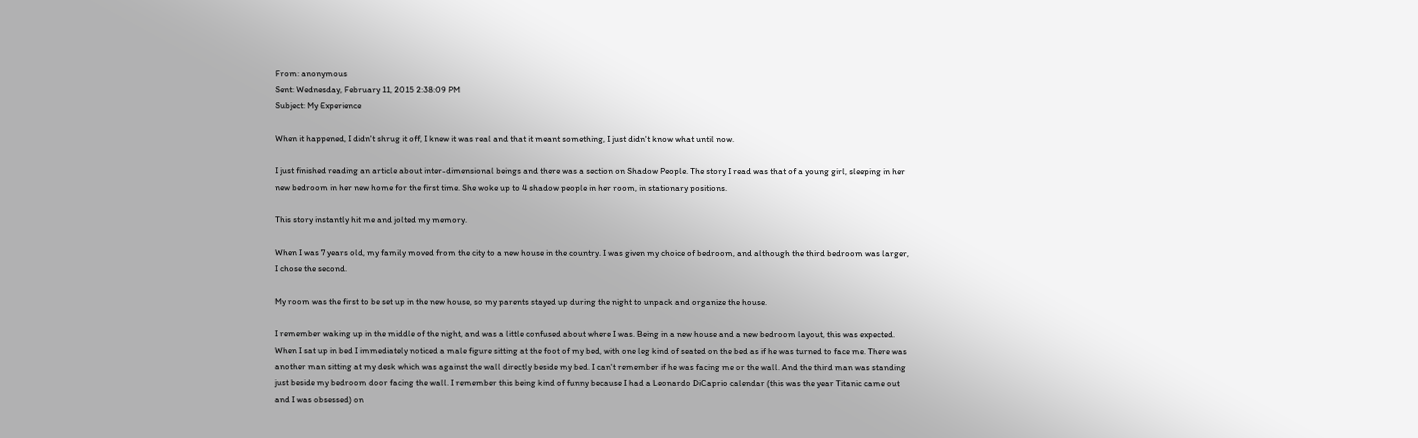From: anonymous
Sent: Wednesday, February 11, 2015 2:38:09 PM
Subject: My Experience

When it happened, I didn't shrug it off, I knew it was real and that it meant something, I just didn't know what until now.

I just finished reading an article about inter-dimensional beings and there was a section on Shadow People. The story I read was that of a young girl, sleeping in her new bedroom in her new home for the first time. She woke up to 4 shadow people in her room, in stationary positions.

This story instantly hit me and jolted my memory.

When I was 7 years old, my family moved from the city to a new house in the country. I was given my choice of bedroom, and although the third bedroom was larger, I chose the second.

My room was the first to be set up in the new house, so my parents stayed up during the night to unpack and organize the house.

I remember waking up in the middle of the night, and was a little confused about where I was. Being in a new house and a new bedroom layout, this was expected. When I sat up in bed I immediately noticed a male figure sitting at the foot of my bed, with one leg kind of seated on the bed as if he was turned to face me. There was another man sitting at my desk which was against the wall directly beside my bed. I can't remember if he was facing me or the wall. And the third man was standing just beside my bedroom door facing the wall. I remember this being kind of funny because I had a Leonardo DiCaprio calendar (this was the year Titanic came out and I was obsessed) on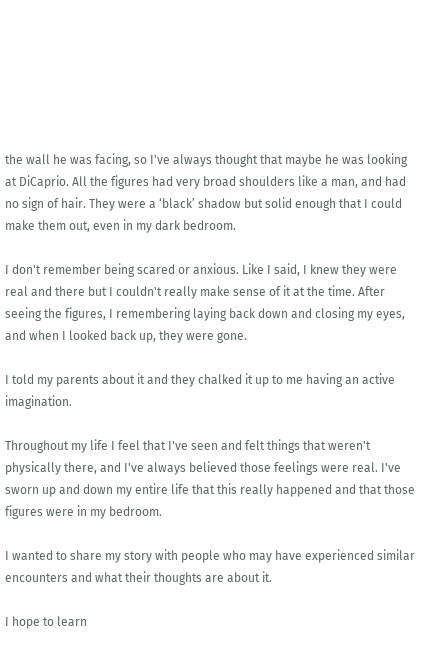the wall he was facing, so I've always thought that maybe he was looking at DiCaprio. All the figures had very broad shoulders like a man, and had no sign of hair. They were a ‘black’ shadow but solid enough that I could make them out, even in my dark bedroom.

I don't remember being scared or anxious. Like I said, I knew they were real and there but I couldn't really make sense of it at the time. After seeing the figures, I remembering laying back down and closing my eyes, and when I looked back up, they were gone.

I told my parents about it and they chalked it up to me having an active imagination.

Throughout my life I feel that I've seen and felt things that weren't physically there, and I've always believed those feelings were real. I've sworn up and down my entire life that this really happened and that those figures were in my bedroom.

I wanted to share my story with people who may have experienced similar encounters and what their thoughts are about it.

I hope to learn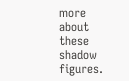more about these shadow figures.